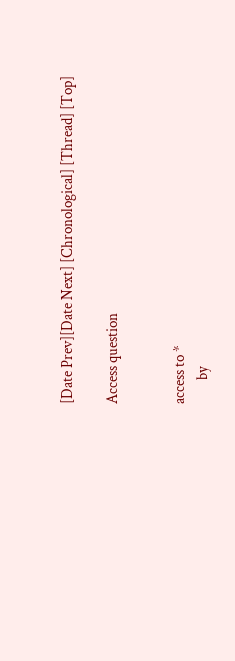[Date Prev][Date Next] [Chronological] [Thread] [Top]

Access question


access to *
        by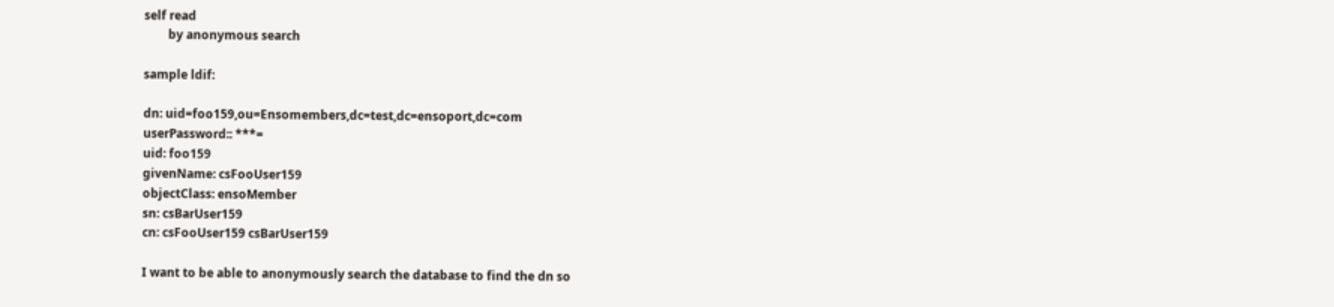self read
        by anonymous search

sample ldif:

dn: uid=foo159,ou=Ensomembers,dc=test,dc=ensoport,dc=com
userPassword:: ***=
uid: foo159
givenName: csFooUser159
objectClass: ensoMember
sn: csBarUser159
cn: csFooUser159 csBarUser159

I want to be able to anonymously search the database to find the dn so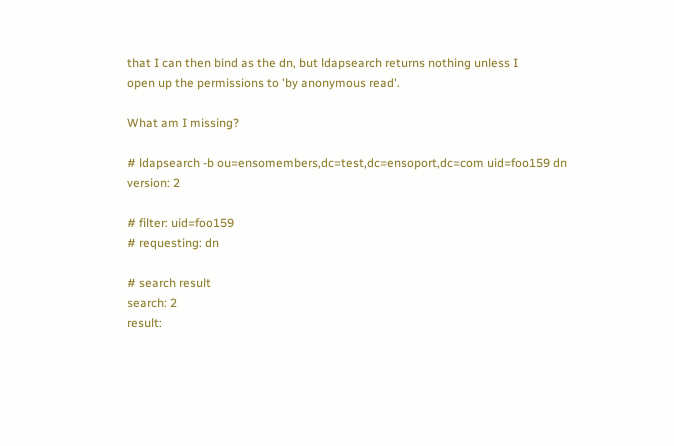that I can then bind as the dn, but ldapsearch returns nothing unless I
open up the permissions to 'by anonymous read'.

What am I missing?

# ldapsearch -b ou=ensomembers,dc=test,dc=ensoport,dc=com uid=foo159 dn
version: 2

# filter: uid=foo159
# requesting: dn

# search result
search: 2
result: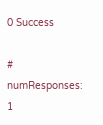0 Success

# numResponses: 1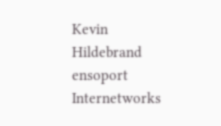Kevin Hildebrand
ensoport Internetworks